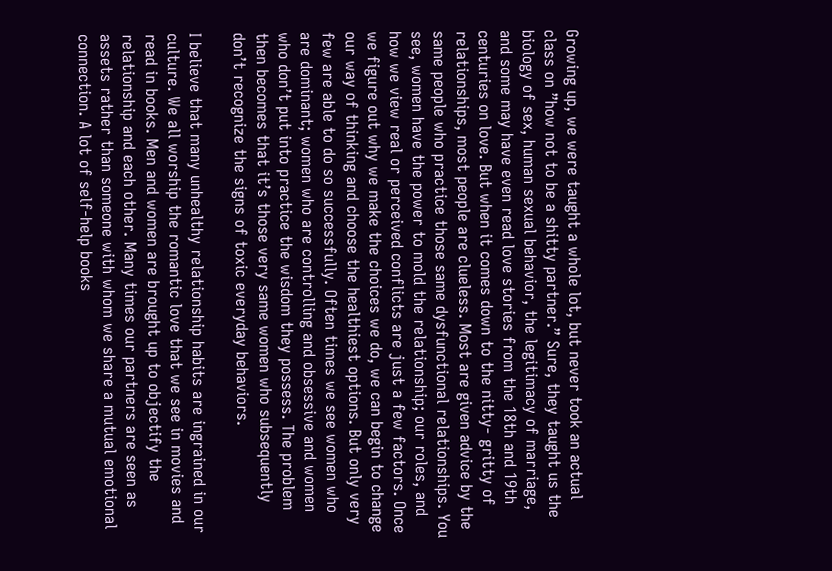Growing up, we were taught a whole lot, but never took an actual class on ”how not to be a shitty partner.” Sure, they taught us the biology of sex, human sexual behavior, the legitimacy of marriage, and some may have even read love stories from the 18th and 19th centuries on love. But when it comes down to the nitty- gritty of relationships, most people are clueless. Most are given advice by the same people who practice those same dysfunctional relationships. You see, women have the power to mold the relationship; our roles, and how we view real or perceived conflicts are just a few factors. Once we figure out why we make the choices we do, we can begin to change our way of thinking and choose the healthiest options. But only very few are able to do so successfully. Often times we see women who are dominant; women who are controlling and obsessive and women who don’t put into practice the wisdom they possess. The problem then becomes that it’s those very same women who subsequently don’t recognize the signs of toxic everyday behaviors.

I believe that many unhealthy relationship habits are ingrained in our culture. We all worship the romantic love that we see in movies and read in books. Men and women are brought up to objectify the relationship and each other. Many times our partners are seen as assets rather than someone with whom we share a mutual emotional connection. A lot of self-help books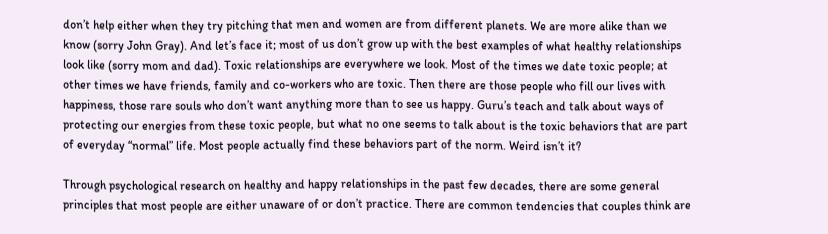don’t help either when they try pitching that men and women are from different planets. We are more alike than we know (sorry John Gray). And let’s face it; most of us don’t grow up with the best examples of what healthy relationships look like (sorry mom and dad). Toxic relationships are everywhere we look. Most of the times we date toxic people; at other times we have friends, family and co-workers who are toxic. Then there are those people who fill our lives with happiness, those rare souls who don’t want anything more than to see us happy. Guru’s teach and talk about ways of protecting our energies from these toxic people, but what no one seems to talk about is the toxic behaviors that are part of everyday “normal” life. Most people actually find these behaviors part of the norm. Weird isn’t it?

Through psychological research on healthy and happy relationships in the past few decades, there are some general principles that most people are either unaware of or don’t practice. There are common tendencies that couples think are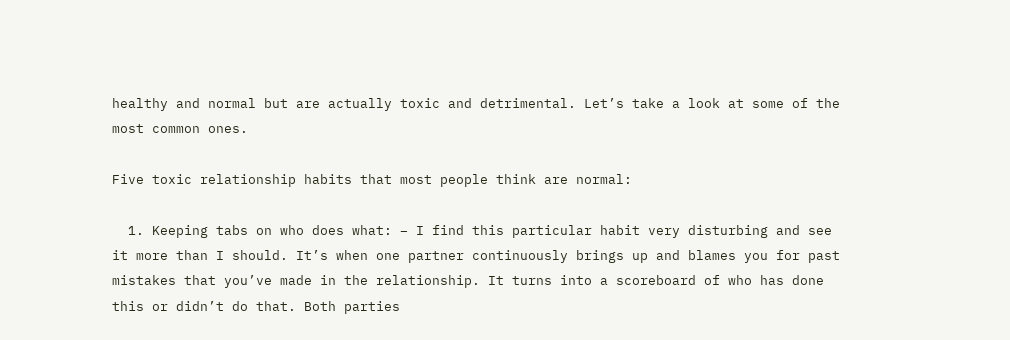healthy and normal but are actually toxic and detrimental. Let’s take a look at some of the most common ones.

Five toxic relationship habits that most people think are normal:

  1. Keeping tabs on who does what: – I find this particular habit very disturbing and see it more than I should. It’s when one partner continuously brings up and blames you for past mistakes that you’ve made in the relationship. It turns into a scoreboard of who has done this or didn’t do that. Both parties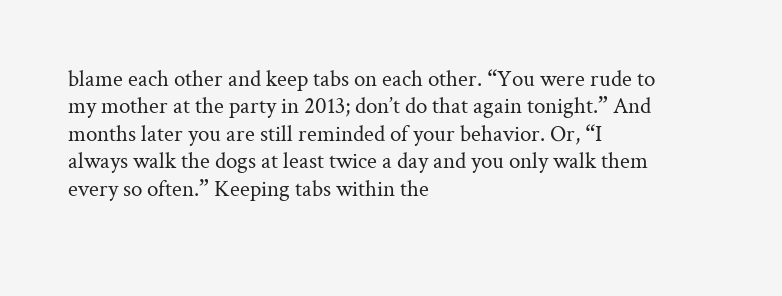blame each other and keep tabs on each other. “You were rude to my mother at the party in 2013; don’t do that again tonight.” And months later you are still reminded of your behavior. Or, “I always walk the dogs at least twice a day and you only walk them every so often.” Keeping tabs within the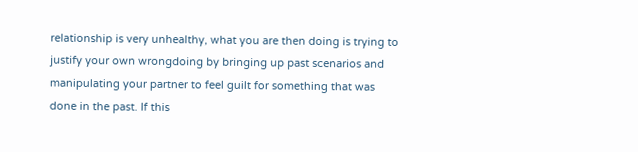relationship is very unhealthy, what you are then doing is trying to justify your own wrongdoing by bringing up past scenarios and manipulating your partner to feel guilt for something that was done in the past. If this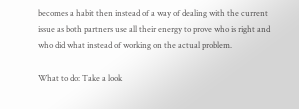becomes a habit then instead of a way of dealing with the current issue as both partners use all their energy to prove who is right and who did what instead of working on the actual problem.

What to do: Take a look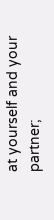at yourself and your partner;